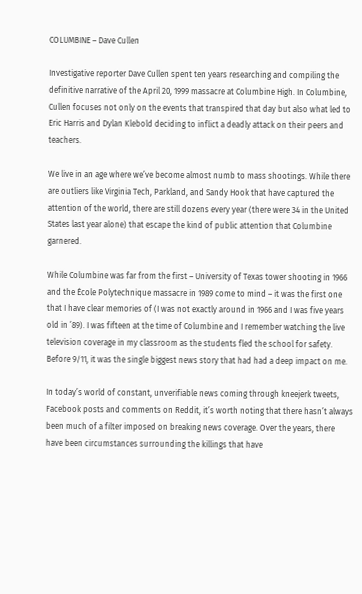COLUMBINE – Dave Cullen

Investigative reporter Dave Cullen spent ten years researching and compiling the definitive narrative of the April 20, 1999 massacre at Columbine High. In Columbine, Cullen focuses not only on the events that transpired that day but also what led to Eric Harris and Dylan Klebold deciding to inflict a deadly attack on their peers and teachers.

We live in an age where we’ve become almost numb to mass shootings. While there are outliers like Virginia Tech, Parkland, and Sandy Hook that have captured the attention of the world, there are still dozens every year (there were 34 in the United States last year alone) that escape the kind of public attention that Columbine garnered.

While Columbine was far from the first – University of Texas tower shooting in 1966 and the École Polytechnique massacre in 1989 come to mind – it was the first one that I have clear memories of (I was not exactly around in 1966 and I was five years old in ’89). I was fifteen at the time of Columbine and I remember watching the live television coverage in my classroom as the students fled the school for safety. Before 9/11, it was the single biggest news story that had had a deep impact on me.

In today’s world of constant, unverifiable news coming through kneejerk tweets, Facebook posts and comments on Reddit, it’s worth noting that there hasn’t always been much of a filter imposed on breaking news coverage. Over the years, there have been circumstances surrounding the killings that have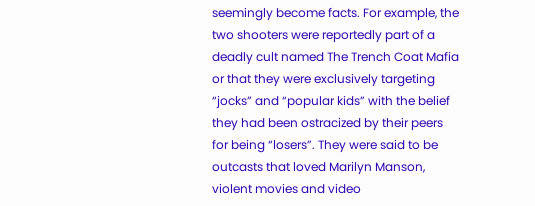seemingly become facts. For example, the two shooters were reportedly part of a deadly cult named The Trench Coat Mafia or that they were exclusively targeting “jocks” and “popular kids” with the belief they had been ostracized by their peers for being “losers”. They were said to be outcasts that loved Marilyn Manson, violent movies and video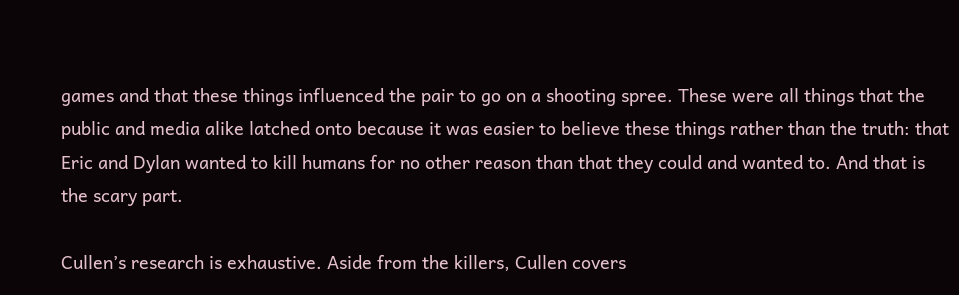games and that these things influenced the pair to go on a shooting spree. These were all things that the public and media alike latched onto because it was easier to believe these things rather than the truth: that Eric and Dylan wanted to kill humans for no other reason than that they could and wanted to. And that is the scary part.

Cullen’s research is exhaustive. Aside from the killers, Cullen covers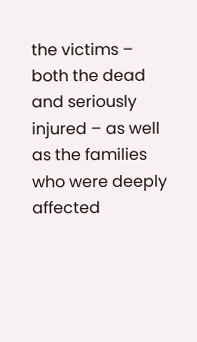the victims – both the dead and seriously injured – as well as the families who were deeply affected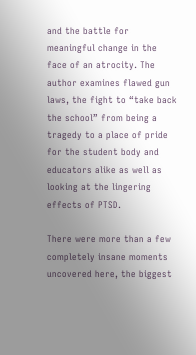and the battle for meaningful change in the face of an atrocity. The author examines flawed gun laws, the fight to “take back the school” from being a tragedy to a place of pride for the student body and educators alike as well as looking at the lingering effects of PTSD.

There were more than a few completely insane moments uncovered here, the biggest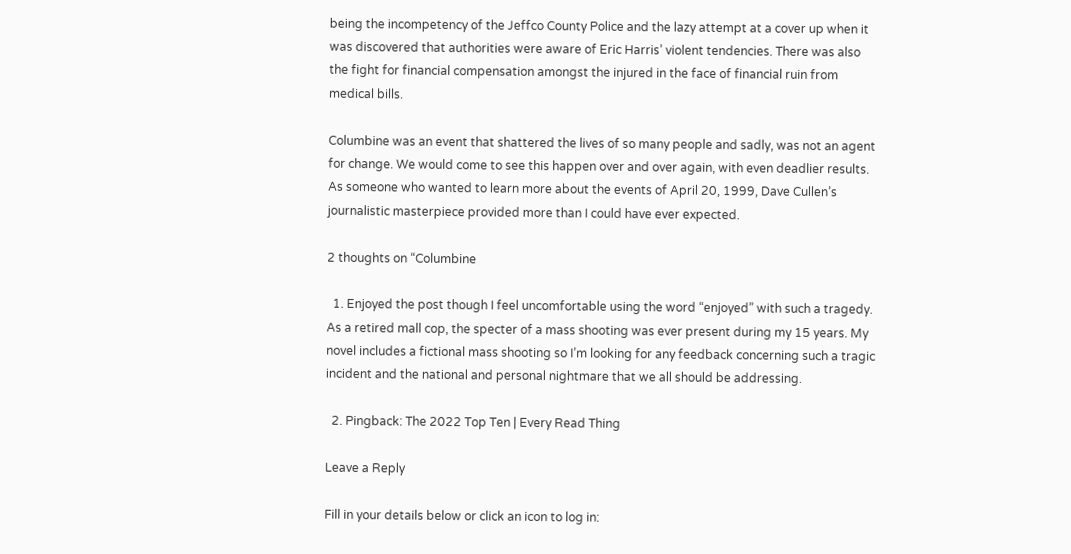being the incompetency of the Jeffco County Police and the lazy attempt at a cover up when it was discovered that authorities were aware of Eric Harris’ violent tendencies. There was also the fight for financial compensation amongst the injured in the face of financial ruin from medical bills.

Columbine was an event that shattered the lives of so many people and sadly, was not an agent for change. We would come to see this happen over and over again, with even deadlier results. As someone who wanted to learn more about the events of April 20, 1999, Dave Cullen’s journalistic masterpiece provided more than I could have ever expected.

2 thoughts on “Columbine

  1. Enjoyed the post though I feel uncomfortable using the word “enjoyed” with such a tragedy. As a retired mall cop, the specter of a mass shooting was ever present during my 15 years. My novel includes a fictional mass shooting so I’m looking for any feedback concerning such a tragic incident and the national and personal nightmare that we all should be addressing.

  2. Pingback: The 2022 Top Ten | Every Read Thing

Leave a Reply

Fill in your details below or click an icon to log in: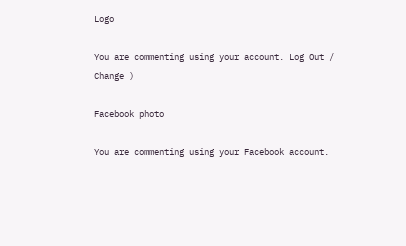Logo

You are commenting using your account. Log Out /  Change )

Facebook photo

You are commenting using your Facebook account.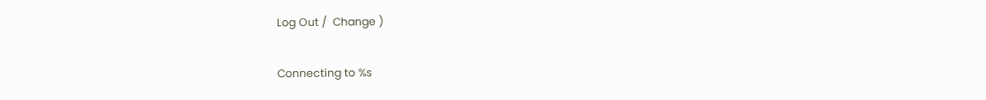Log Out /  Change )

Connecting to %s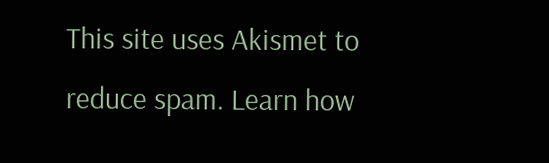This site uses Akismet to reduce spam. Learn how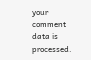your comment data is processed.